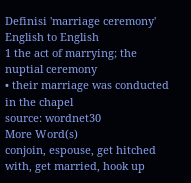Definisi 'marriage ceremony'
English to English
1 the act of marrying; the nuptial ceremony
• their marriage was conducted in the chapel
source: wordnet30
More Word(s)
conjoin, espouse, get hitched with, get married, hook up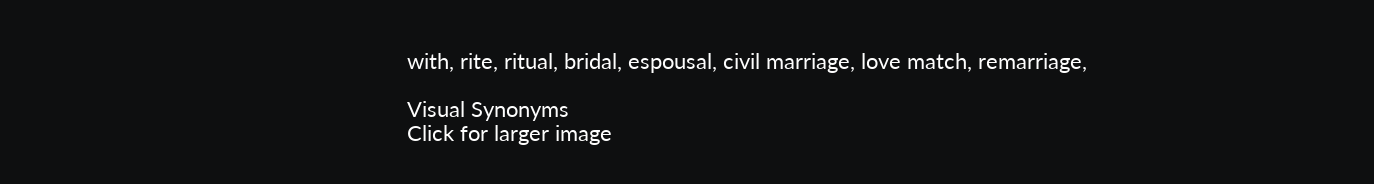with, rite, ritual, bridal, espousal, civil marriage, love match, remarriage,

Visual Synonyms
Click for larger image